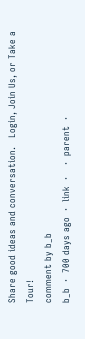Share good ideas and conversation.   Login, Join Us, or Take a Tour!
comment by b_b
b_b  ·  700 days ago  ·  link  ·    ·  parent  ·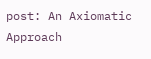post: An Axiomatic Approach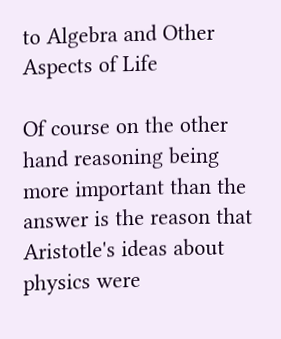to Algebra and Other Aspects of Life

Of course on the other hand reasoning being more important than the answer is the reason that Aristotle's ideas about physics were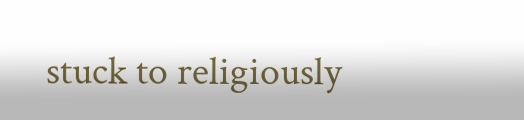stuck to religiously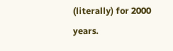(literally) for 2000 years.